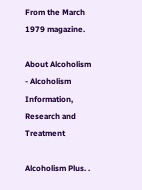From the March 1979 magazine.

About Alcoholism - Alcoholism Information, Research and Treatment

Alcoholism Plus. .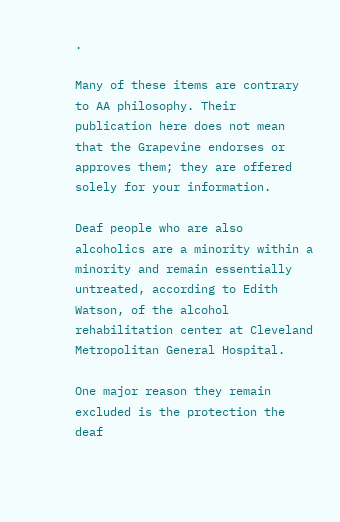.

Many of these items are contrary to AA philosophy. Their publication here does not mean that the Grapevine endorses or approves them; they are offered solely for your information.

Deaf people who are also alcoholics are a minority within a minority and remain essentially untreated, according to Edith Watson, of the alcohol rehabilitation center at Cleveland Metropolitan General Hospital.

One major reason they remain excluded is the protection the deaf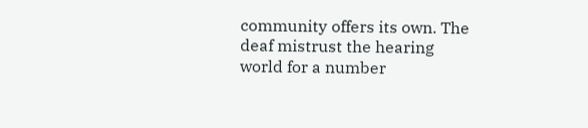community offers its own. The deaf mistrust the hearing world for a number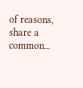of reasons, share a common...